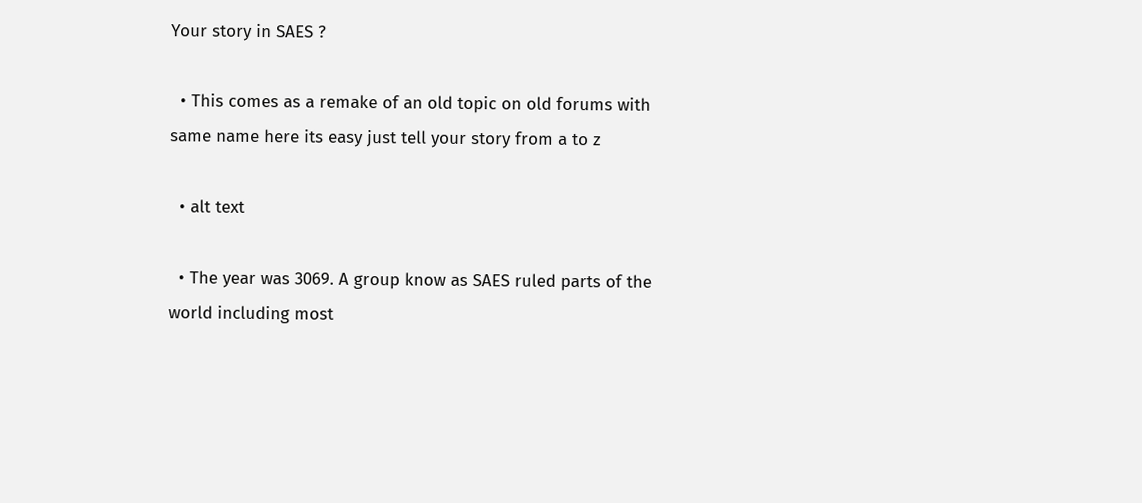Your story in SAES ?

  • This comes as a remake of an old topic on old forums with same name here its easy just tell your story from a to z

  • alt text

  • The year was 3069. A group know as SAES ruled parts of the world including most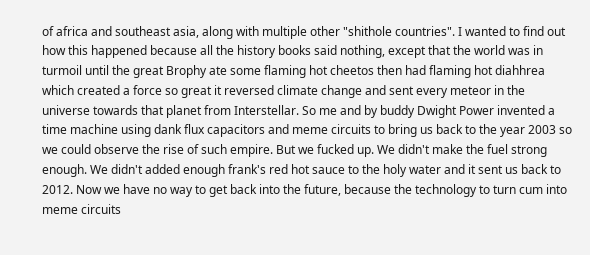of africa and southeast asia, along with multiple other "shithole countries". I wanted to find out how this happened because all the history books said nothing, except that the world was in turmoil until the great Brophy ate some flaming hot cheetos then had flaming hot diahhrea which created a force so great it reversed climate change and sent every meteor in the universe towards that planet from Interstellar. So me and by buddy Dwight Power invented a time machine using dank flux capacitors and meme circuits to bring us back to the year 2003 so we could observe the rise of such empire. But we fucked up. We didn't make the fuel strong enough. We didn't added enough frank's red hot sauce to the holy water and it sent us back to 2012. Now we have no way to get back into the future, because the technology to turn cum into meme circuits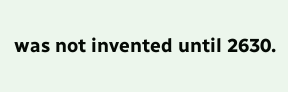was not invented until 2630.